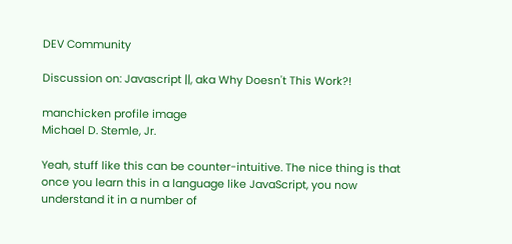DEV Community

Discussion on: Javascript ||, aka Why Doesn't This Work?!

manchicken profile image
Michael D. Stemle, Jr.

Yeah, stuff like this can be counter-intuitive. The nice thing is that once you learn this in a language like JavaScript, you now understand it in a number of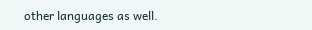other languages as well.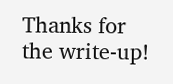Thanks for the write-up!